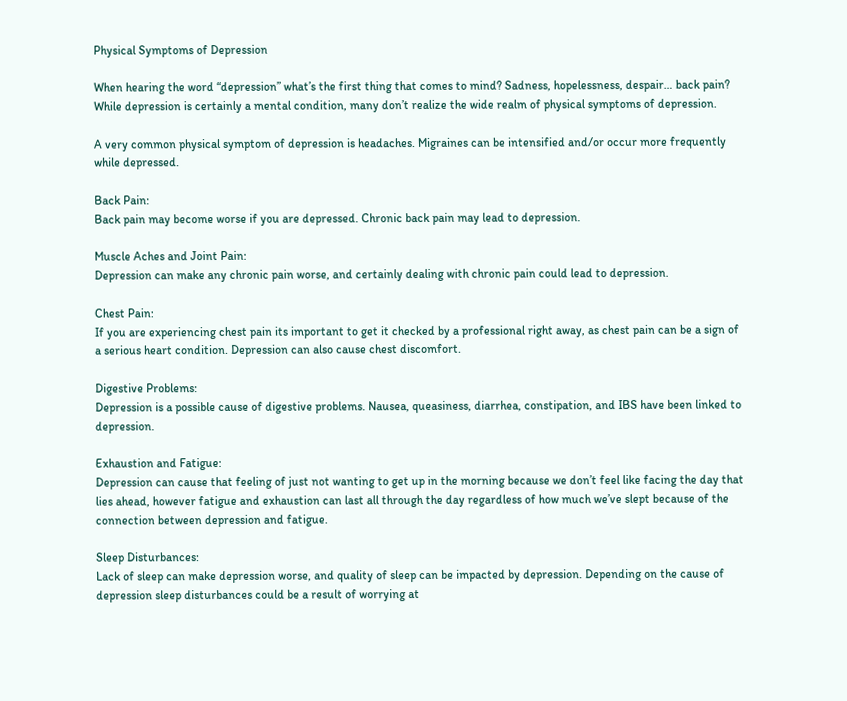Physical Symptoms of Depression

When hearing the word “depression” what’s the first thing that comes to mind? Sadness, hopelessness, despair… back pain? While depression is certainly a mental condition, many don’t realize the wide realm of physical symptoms of depression.

A very common physical symptom of depression is headaches. Migraines can be intensified and/or occur more frequently while depressed.

Back Pain:
Back pain may become worse if you are depressed. Chronic back pain may lead to depression.

Muscle Aches and Joint Pain:
Depression can make any chronic pain worse, and certainly dealing with chronic pain could lead to depression.

Chest Pain:
If you are experiencing chest pain its important to get it checked by a professional right away, as chest pain can be a sign of a serious heart condition. Depression can also cause chest discomfort.

Digestive Problems:
Depression is a possible cause of digestive problems. Nausea, queasiness, diarrhea, constipation, and IBS have been linked to depression.

Exhaustion and Fatigue:
Depression can cause that feeling of just not wanting to get up in the morning because we don’t feel like facing the day that lies ahead, however fatigue and exhaustion can last all through the day regardless of how much we’ve slept because of the connection between depression and fatigue.

Sleep Disturbances:
Lack of sleep can make depression worse, and quality of sleep can be impacted by depression. Depending on the cause of depression sleep disturbances could be a result of worrying at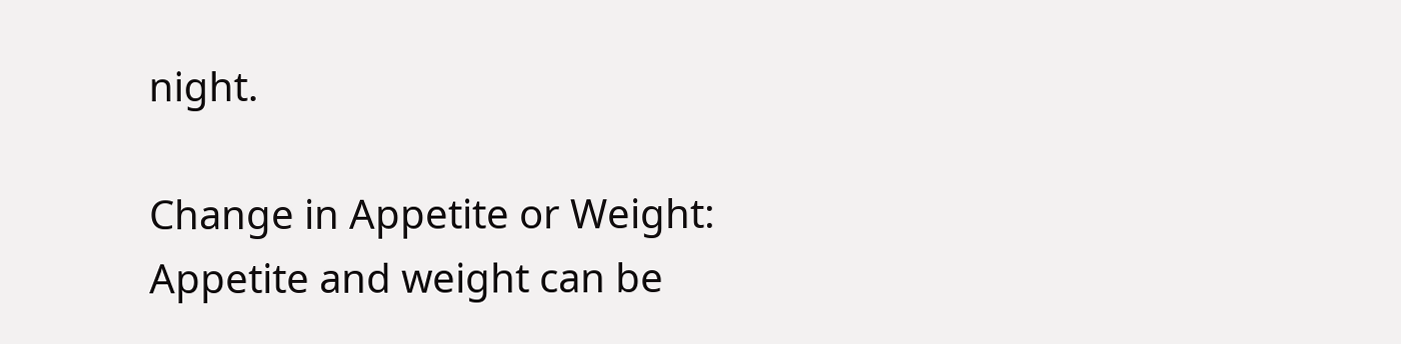night.

Change in Appetite or Weight:
Appetite and weight can be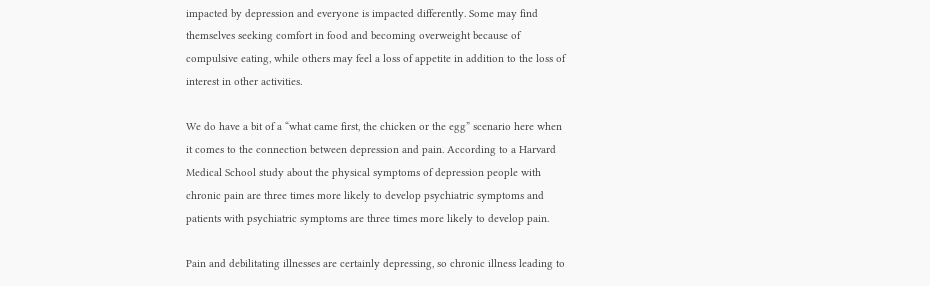impacted by depression and everyone is impacted differently. Some may find themselves seeking comfort in food and becoming overweight because of compulsive eating, while others may feel a loss of appetite in addition to the loss of interest in other activities.

We do have a bit of a “what came first, the chicken or the egg” scenario here when it comes to the connection between depression and pain. According to a Harvard Medical School study about the physical symptoms of depression people with chronic pain are three times more likely to develop psychiatric symptoms and patients with psychiatric symptoms are three times more likely to develop pain.

Pain and debilitating illnesses are certainly depressing, so chronic illness leading to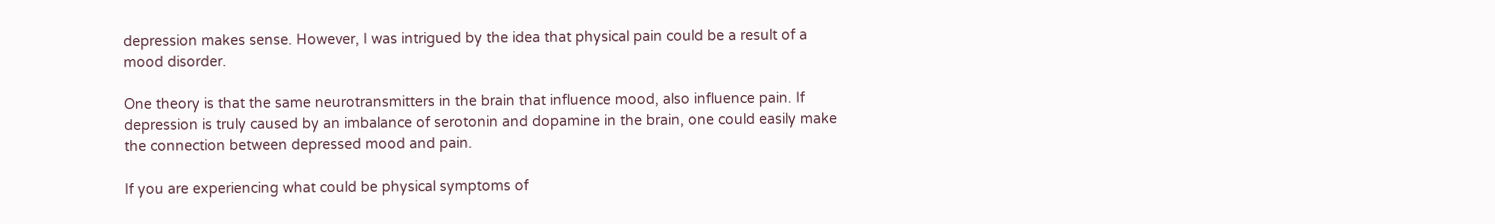depression makes sense. However, I was intrigued by the idea that physical pain could be a result of a mood disorder.

One theory is that the same neurotransmitters in the brain that influence mood, also influence pain. If depression is truly caused by an imbalance of serotonin and dopamine in the brain, one could easily make the connection between depressed mood and pain.

If you are experiencing what could be physical symptoms of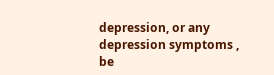depression, or any depression symptoms , be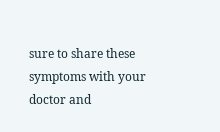sure to share these symptoms with your doctor and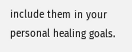include them in your personal healing goals.